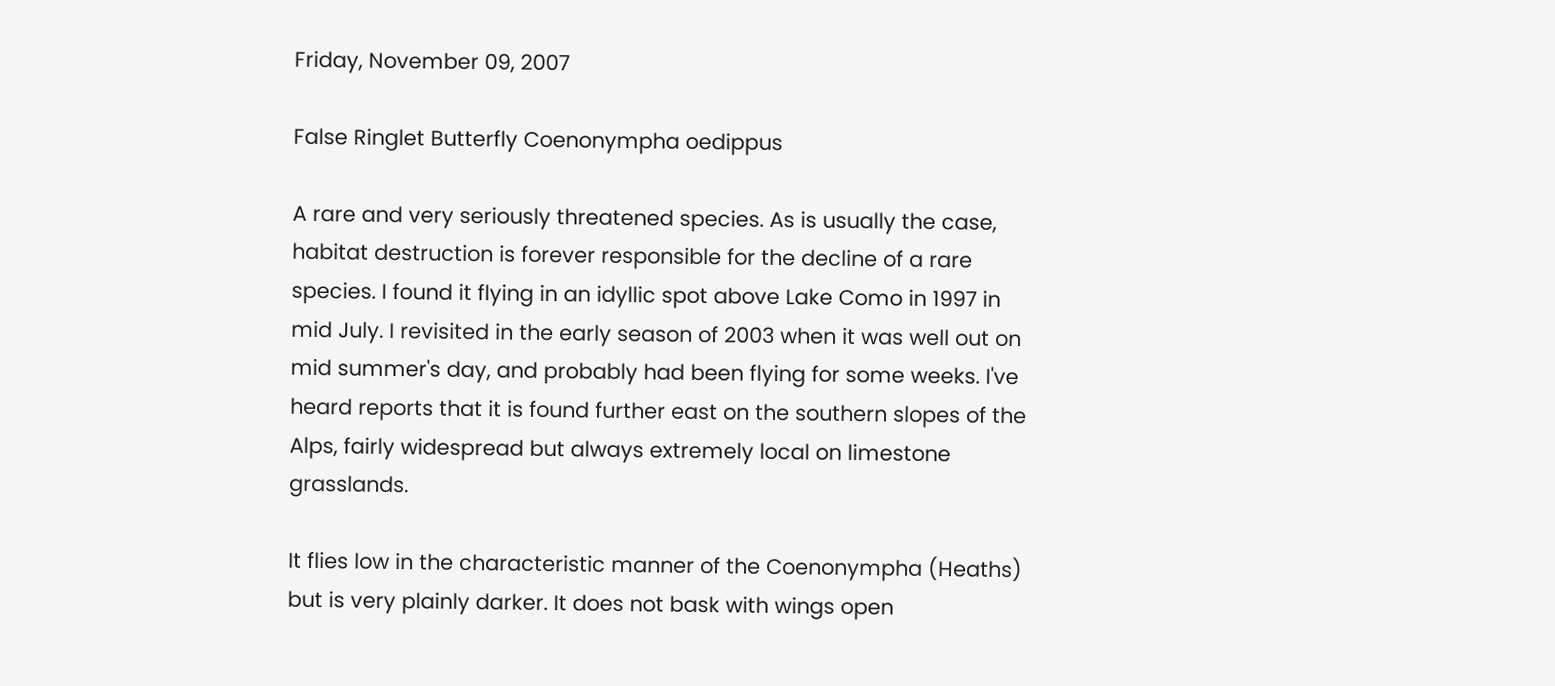Friday, November 09, 2007

False Ringlet Butterfly Coenonympha oedippus

A rare and very seriously threatened species. As is usually the case, habitat destruction is forever responsible for the decline of a rare species. I found it flying in an idyllic spot above Lake Como in 1997 in mid July. I revisited in the early season of 2003 when it was well out on mid summer's day, and probably had been flying for some weeks. I've heard reports that it is found further east on the southern slopes of the Alps, fairly widespread but always extremely local on limestone grasslands.

It flies low in the characteristic manner of the Coenonympha (Heaths) but is very plainly darker. It does not bask with wings open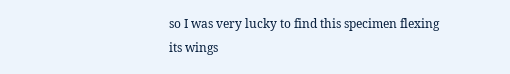so I was very lucky to find this specimen flexing its wings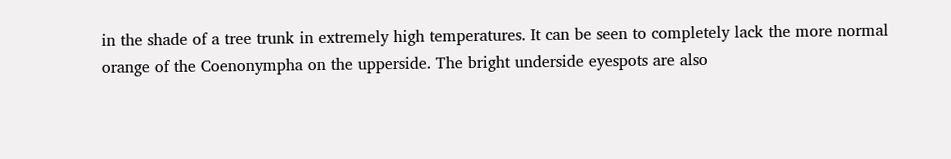in the shade of a tree trunk in extremely high temperatures. It can be seen to completely lack the more normal orange of the Coenonympha on the upperside. The bright underside eyespots are also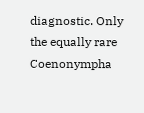diagnostic. Only the equally rare Coenonympha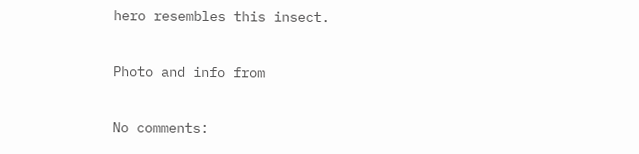hero resembles this insect.

Photo and info from

No comments: